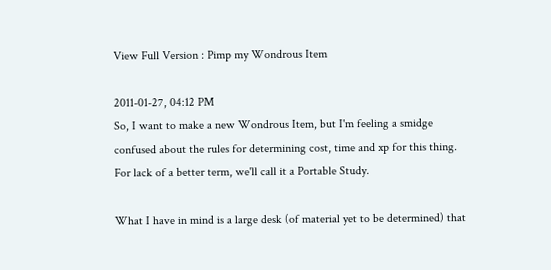View Full Version : Pimp my Wondrous Item

2011-01-27, 04:12 PM
So, I want to make a new Wondrous Item, but I'm feeling a smidge confused about the rules for determining cost, time and xp for this thing. For lack of a better term, we'll call it a Portable Study.

What I have in mind is a large desk (of material yet to be determined) that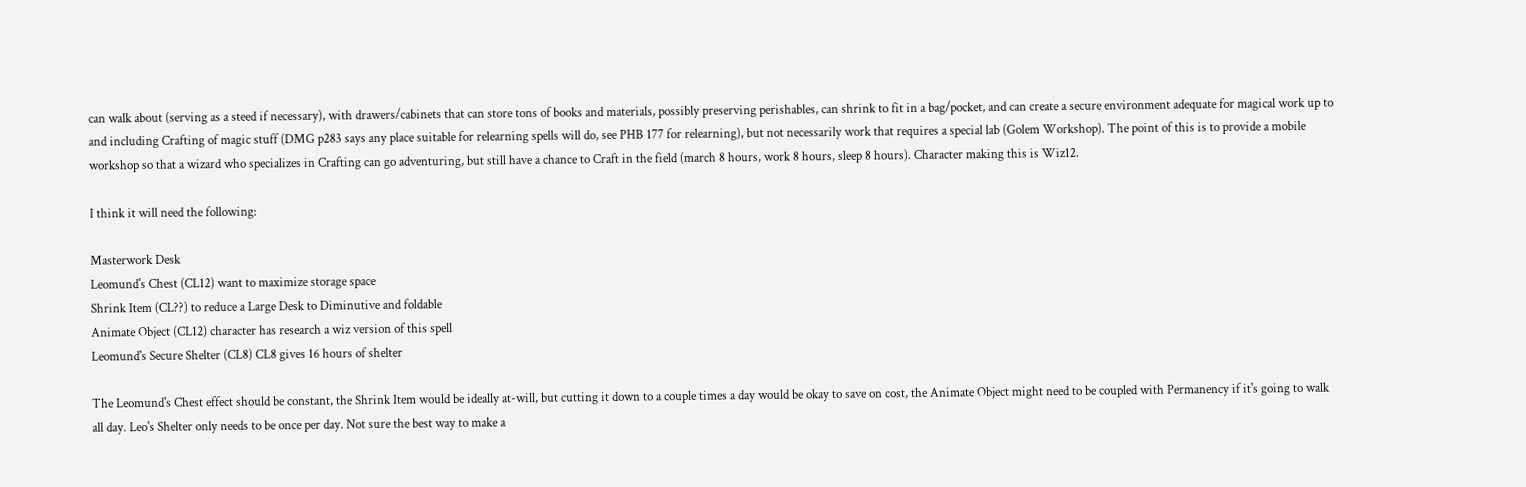can walk about (serving as a steed if necessary), with drawers/cabinets that can store tons of books and materials, possibly preserving perishables, can shrink to fit in a bag/pocket, and can create a secure environment adequate for magical work up to and including Crafting of magic stuff (DMG p283 says any place suitable for relearning spells will do, see PHB 177 for relearning), but not necessarily work that requires a special lab (Golem Workshop). The point of this is to provide a mobile workshop so that a wizard who specializes in Crafting can go adventuring, but still have a chance to Craft in the field (march 8 hours, work 8 hours, sleep 8 hours). Character making this is Wiz12.

I think it will need the following:

Masterwork Desk
Leomund's Chest (CL12) want to maximize storage space
Shrink Item (CL??) to reduce a Large Desk to Diminutive and foldable
Animate Object (CL12) character has research a wiz version of this spell
Leomund's Secure Shelter (CL8) CL8 gives 16 hours of shelter

The Leomund's Chest effect should be constant, the Shrink Item would be ideally at-will, but cutting it down to a couple times a day would be okay to save on cost, the Animate Object might need to be coupled with Permanency if it's going to walk all day. Leo's Shelter only needs to be once per day. Not sure the best way to make a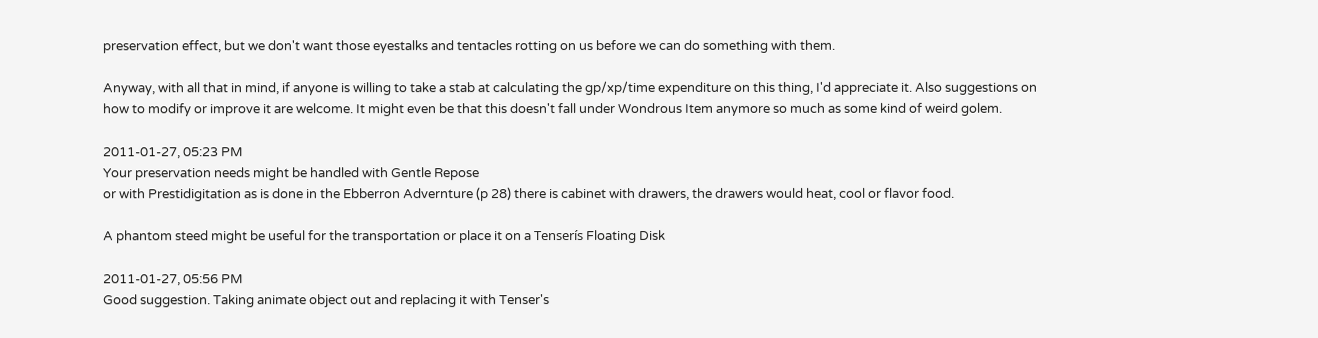preservation effect, but we don't want those eyestalks and tentacles rotting on us before we can do something with them.

Anyway, with all that in mind, if anyone is willing to take a stab at calculating the gp/xp/time expenditure on this thing, I'd appreciate it. Also suggestions on how to modify or improve it are welcome. It might even be that this doesn't fall under Wondrous Item anymore so much as some kind of weird golem.

2011-01-27, 05:23 PM
Your preservation needs might be handled with Gentle Repose
or with Prestidigitation as is done in the Ebberron Advernture (p 28) there is cabinet with drawers, the drawers would heat, cool or flavor food.

A phantom steed might be useful for the transportation or place it on a Tenserís Floating Disk

2011-01-27, 05:56 PM
Good suggestion. Taking animate object out and replacing it with Tenser's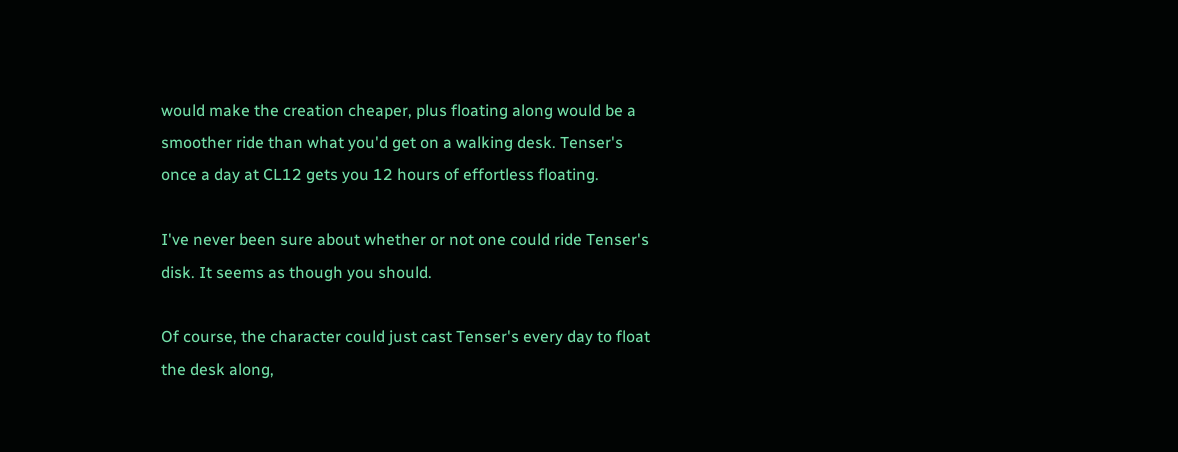would make the creation cheaper, plus floating along would be a smoother ride than what you'd get on a walking desk. Tenser's once a day at CL12 gets you 12 hours of effortless floating.

I've never been sure about whether or not one could ride Tenser's disk. It seems as though you should.

Of course, the character could just cast Tenser's every day to float the desk along,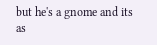but he's a gnome and its as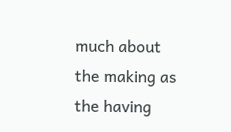much about the making as the having